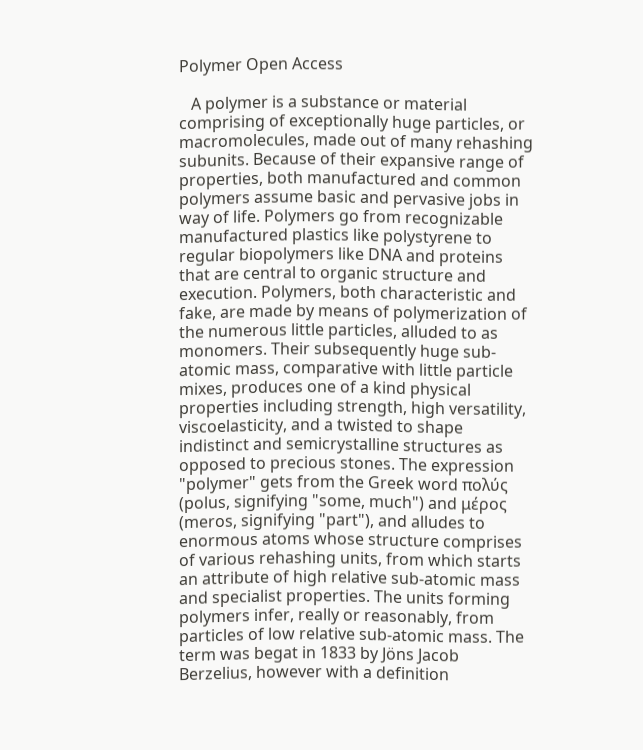Polymer Open Access

   A polymer is a substance or material comprising of exceptionally huge particles, or macromolecules, made out of many rehashing subunits. Because of their expansive range of properties, both manufactured and common polymers assume basic and pervasive jobs in way of life. Polymers go from recognizable manufactured plastics like polystyrene to regular biopolymers like DNA and proteins that are central to organic structure and execution. Polymers, both characteristic and fake, are made by means of polymerization of the numerous little particles, alluded to as monomers. Their subsequently huge sub-atomic mass, comparative with little particle mixes, produces one of a kind physical properties including strength, high versatility, viscoelasticity, and a twisted to shape indistinct and semicrystalline structures as opposed to precious stones. The expression "polymer" gets from the Greek word πολύς (polus, signifying "some, much") and μέρος (meros, signifying "part"), and alludes to enormous atoms whose structure comprises of various rehashing units, from which starts an attribute of high relative sub-atomic mass and specialist properties. The units forming polymers infer, really or reasonably, from particles of low relative sub-atomic mass. The term was begat in 1833 by Jöns Jacob Berzelius, however with a definition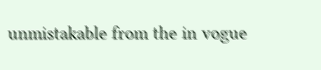unmistakable from the in vogue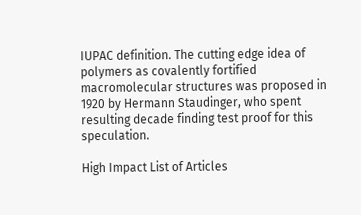IUPAC definition. The cutting edge idea of polymers as covalently fortified macromolecular structures was proposed in 1920 by Hermann Staudinger, who spent resulting decade finding test proof for this speculation.

High Impact List of Articles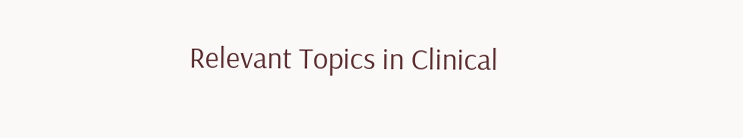Relevant Topics in Clinical